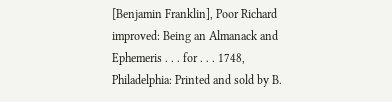[Benjamin Franklin], Poor Richard improved: Being an Almanack and Ephemeris . . . for . . . 1748, Philadelphia: Printed and sold by B.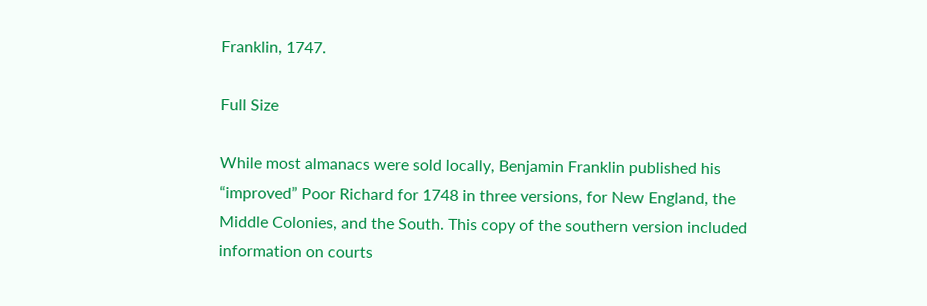Franklin, 1747.

Full Size

While most almanacs were sold locally, Benjamin Franklin published his “improved” Poor Richard for 1748 in three versions, for New England, the Middle Colonies, and the South. This copy of the southern version included information on courts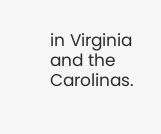in Virginia and the Carolinas.